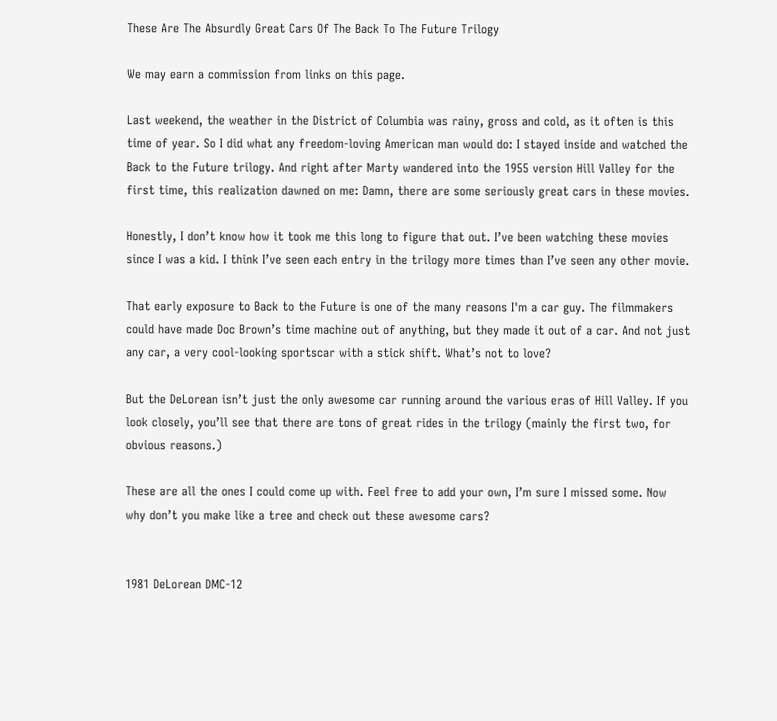These Are The Absurdly Great Cars Of The Back To The Future Trilogy

We may earn a commission from links on this page.

Last weekend, the weather in the District of Columbia was rainy, gross and cold, as it often is this time of year. So I did what any freedom-loving American man would do: I stayed inside and watched the Back to the Future trilogy. And right after Marty wandered into the 1955 version Hill Valley for the first time, this realization dawned on me: Damn, there are some seriously great cars in these movies.

Honestly, I don’t know how it took me this long to figure that out. I’ve been watching these movies since I was a kid. I think I’ve seen each entry in the trilogy more times than I’ve seen any other movie.

That early exposure to Back to the Future is one of the many reasons I'm a car guy. The filmmakers could have made Doc Brown’s time machine out of anything, but they made it out of a car. And not just any car, a very cool-looking sportscar with a stick shift. What’s not to love?

But the DeLorean isn’t just the only awesome car running around the various eras of Hill Valley. If you look closely, you’ll see that there are tons of great rides in the trilogy (mainly the first two, for obvious reasons.)

These are all the ones I could come up with. Feel free to add your own, I’m sure I missed some. Now why don’t you make like a tree and check out these awesome cars?


1981 DeLorean DMC-12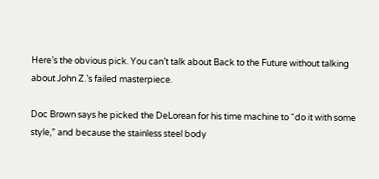Here’s the obvious pick. You can’t talk about Back to the Future without talking about John Z.’s failed masterpiece.

Doc Brown says he picked the DeLorean for his time machine to “do it with some style,” and because the stainless steel body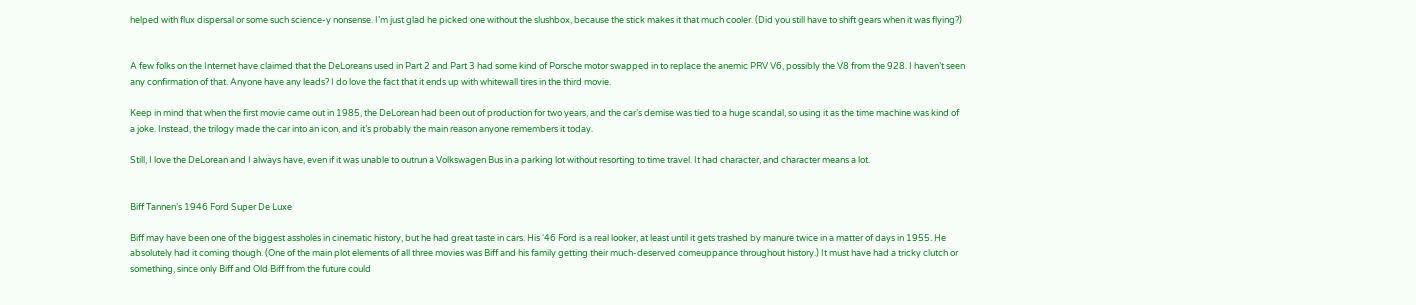helped with flux dispersal or some such science-y nonsense. I’m just glad he picked one without the slushbox, because the stick makes it that much cooler. (Did you still have to shift gears when it was flying?)


A few folks on the Internet have claimed that the DeLoreans used in Part 2 and Part 3 had some kind of Porsche motor swapped in to replace the anemic PRV V6, possibly the V8 from the 928. I haven’t seen any confirmation of that. Anyone have any leads? I do love the fact that it ends up with whitewall tires in the third movie.

Keep in mind that when the first movie came out in 1985, the DeLorean had been out of production for two years, and the car’s demise was tied to a huge scandal, so using it as the time machine was kind of a joke. Instead, the trilogy made the car into an icon, and it’s probably the main reason anyone remembers it today.

Still, I love the DeLorean and I always have, even if it was unable to outrun a Volkswagen Bus in a parking lot without resorting to time travel. It had character, and character means a lot.


Biff Tannen’s 1946 Ford Super De Luxe

Biff may have been one of the biggest assholes in cinematic history, but he had great taste in cars. His ‘46 Ford is a real looker, at least until it gets trashed by manure twice in a matter of days in 1955. He absolutely had it coming though. (One of the main plot elements of all three movies was Biff and his family getting their much-deserved comeuppance throughout history.) It must have had a tricky clutch or something, since only Biff and Old Biff from the future could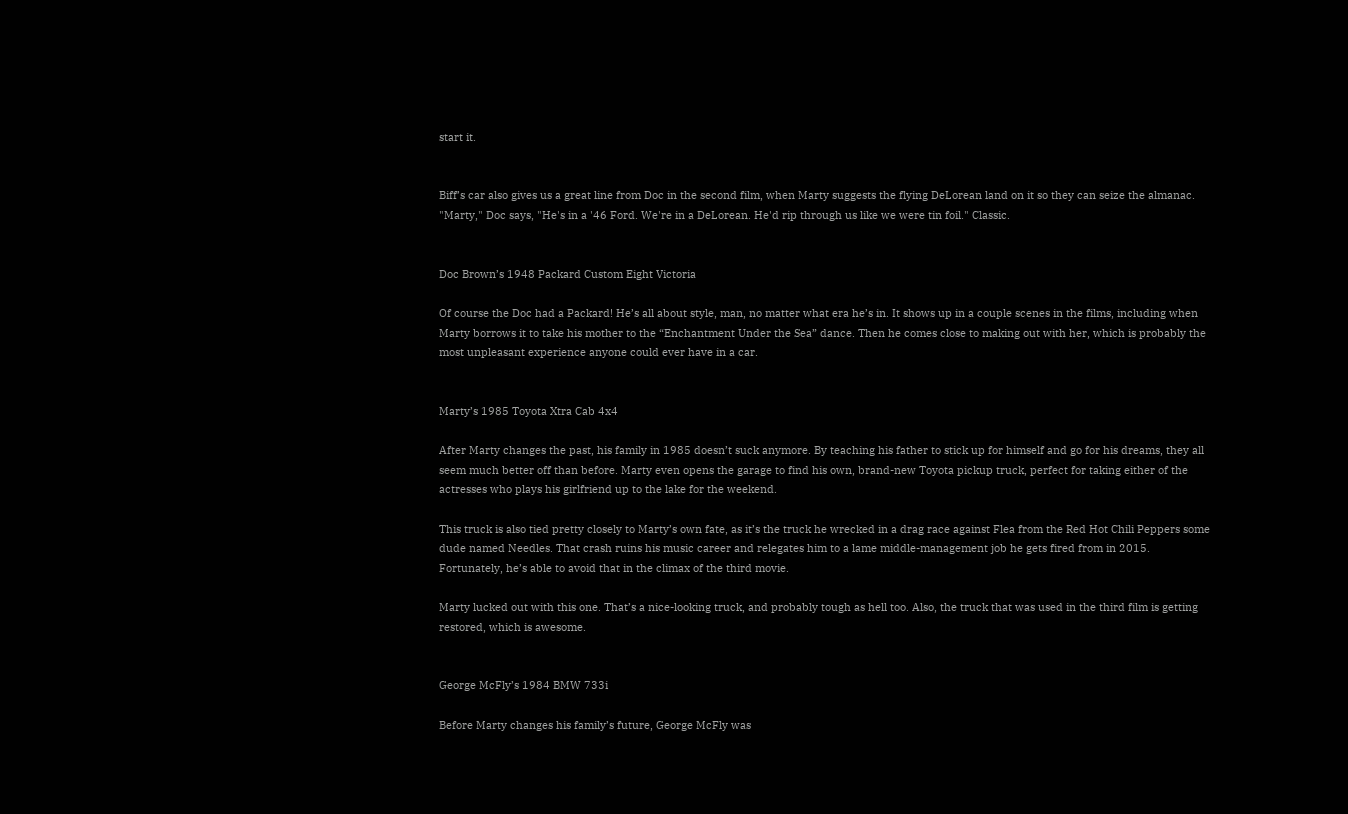start it.


Biff’s car also gives us a great line from Doc in the second film, when Marty suggests the flying DeLorean land on it so they can seize the almanac. "Marty," Doc says, "He's in a '46 Ford. We're in a DeLorean. He'd rip through us like we were tin foil." Classic.


Doc Brown’s 1948 Packard Custom Eight Victoria

Of course the Doc had a Packard! He’s all about style, man, no matter what era he’s in. It shows up in a couple scenes in the films, including when Marty borrows it to take his mother to the “Enchantment Under the Sea” dance. Then he comes close to making out with her, which is probably the most unpleasant experience anyone could ever have in a car.


Marty’s 1985 Toyota Xtra Cab 4x4

After Marty changes the past, his family in 1985 doesn’t suck anymore. By teaching his father to stick up for himself and go for his dreams, they all seem much better off than before. Marty even opens the garage to find his own, brand-new Toyota pickup truck, perfect for taking either of the actresses who plays his girlfriend up to the lake for the weekend.

This truck is also tied pretty closely to Marty’s own fate, as it’s the truck he wrecked in a drag race against Flea from the Red Hot Chili Peppers some dude named Needles. That crash ruins his music career and relegates him to a lame middle-management job he gets fired from in 2015. Fortunately, he’s able to avoid that in the climax of the third movie.

Marty lucked out with this one. That’s a nice-looking truck, and probably tough as hell too. Also, the truck that was used in the third film is getting restored, which is awesome.


George McFly’s 1984 BMW 733i

Before Marty changes his family’s future, George McFly was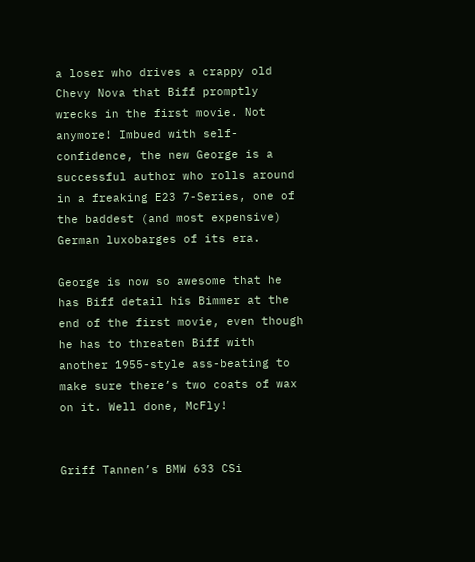a loser who drives a crappy old Chevy Nova that Biff promptly wrecks in the first movie. Not anymore! Imbued with self-confidence, the new George is a successful author who rolls around in a freaking E23 7-Series, one of the baddest (and most expensive) German luxobarges of its era.

George is now so awesome that he has Biff detail his Bimmer at the end of the first movie, even though he has to threaten Biff with another 1955-style ass-beating to make sure there’s two coats of wax on it. Well done, McFly!


Griff Tannen’s BMW 633 CSi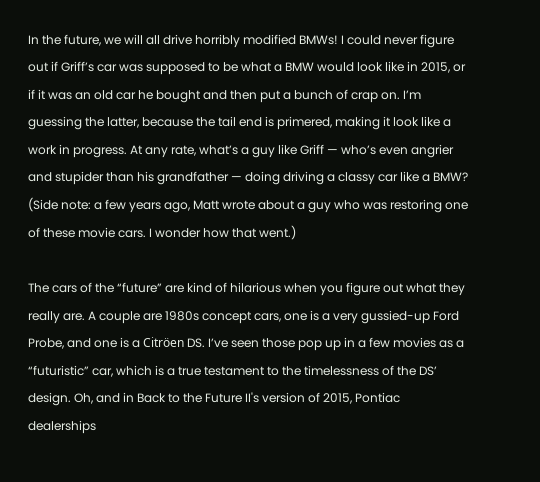In the future, we will all drive horribly modified BMWs! I could never figure out if Griff’s car was supposed to be what a BMW would look like in 2015, or if it was an old car he bought and then put a bunch of crap on. I’m guessing the latter, because the tail end is primered, making it look like a work in progress. At any rate, what’s a guy like Griff — who’s even angrier and stupider than his grandfather — doing driving a classy car like a BMW? (Side note: a few years ago, Matt wrote about a guy who was restoring one of these movie cars. I wonder how that went.)

The cars of the “future” are kind of hilarious when you figure out what they really are. A couple are 1980s concept cars, one is a very gussied-up Ford Probe, and one is a Citröen DS. I’ve seen those pop up in a few movies as a “futuristic” car, which is a true testament to the timelessness of the DS’ design. Oh, and in Back to the Future II's version of 2015, Pontiac dealerships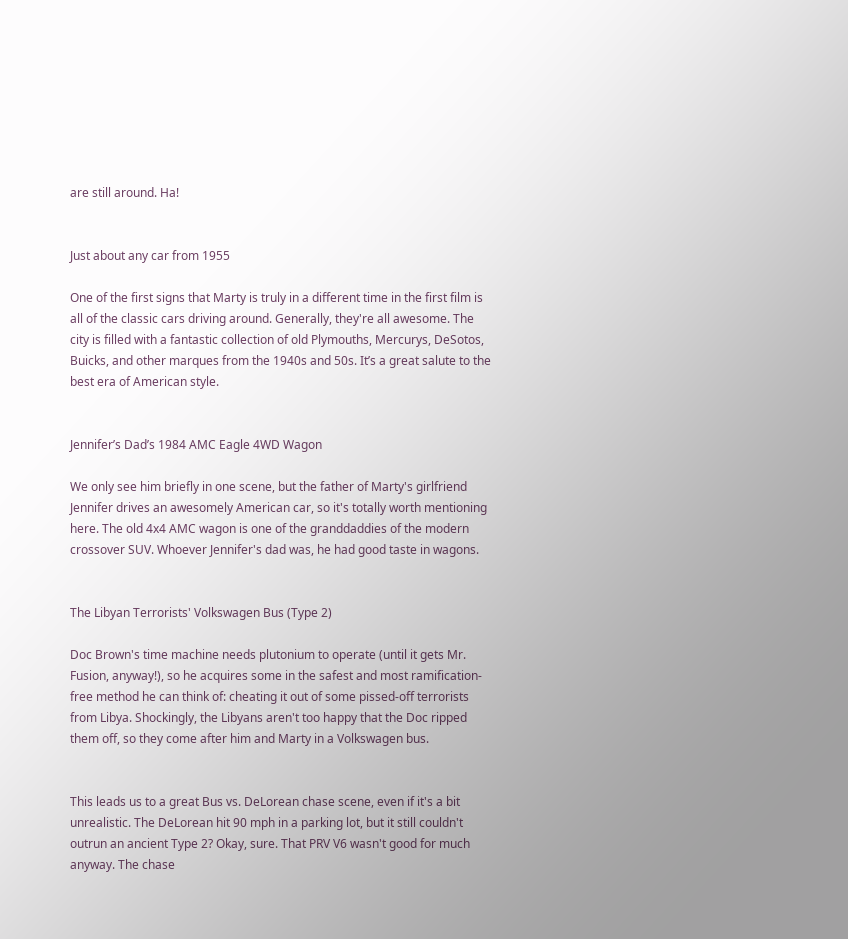are still around. Ha!


Just about any car from 1955

One of the first signs that Marty is truly in a different time in the first film is all of the classic cars driving around. Generally, they're all awesome. The city is filled with a fantastic collection of old Plymouths, Mercurys, DeSotos, Buicks, and other marques from the 1940s and 50s. It’s a great salute to the best era of American style.


Jennifer’s Dad’s 1984 AMC Eagle 4WD Wagon

We only see him briefly in one scene, but the father of Marty's girlfriend Jennifer drives an awesomely American car, so it's totally worth mentioning here. The old 4x4 AMC wagon is one of the granddaddies of the modern crossover SUV. Whoever Jennifer's dad was, he had good taste in wagons.


The Libyan Terrorists' Volkswagen Bus (Type 2)

Doc Brown's time machine needs plutonium to operate (until it gets Mr. Fusion, anyway!), so he acquires some in the safest and most ramification-free method he can think of: cheating it out of some pissed-off terrorists from Libya. Shockingly, the Libyans aren't too happy that the Doc ripped them off, so they come after him and Marty in a Volkswagen bus.


This leads us to a great Bus vs. DeLorean chase scene, even if it's a bit unrealistic. The DeLorean hit 90 mph in a parking lot, but it still couldn't outrun an ancient Type 2? Okay, sure. That PRV V6 wasn't good for much anyway. The chase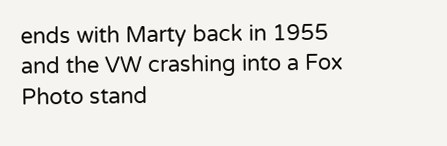ends with Marty back in 1955 and the VW crashing into a Fox Photo stand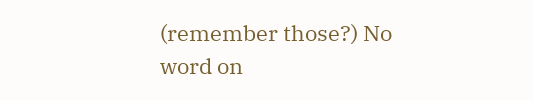(remember those?) No word on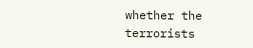whether the terrorists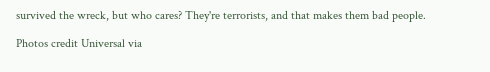survived the wreck, but who cares? They're terrorists, and that makes them bad people.

Photos credit Universal via